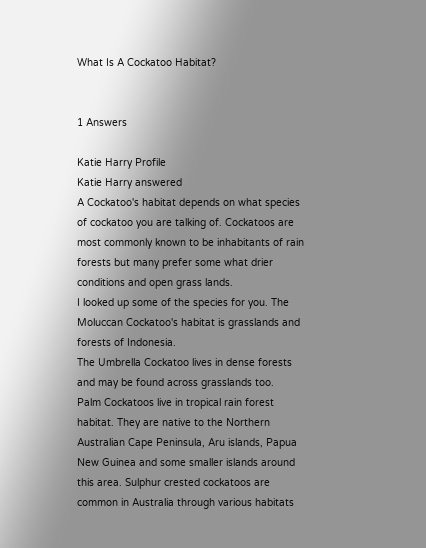What Is A Cockatoo Habitat?


1 Answers

Katie Harry Profile
Katie Harry answered
A Cockatoo's habitat depends on what species of cockatoo you are talking of. Cockatoos are most commonly known to be inhabitants of rain forests but many prefer some what drier conditions and open grass lands.
I looked up some of the species for you. The Moluccan Cockatoo's habitat is grasslands and forests of Indonesia.
The Umbrella Cockatoo lives in dense forests and may be found across grasslands too.
Palm Cockatoos live in tropical rain forest habitat. They are native to the Northern Australian Cape Peninsula, Aru islands, Papua New Guinea and some smaller islands around this area. Sulphur crested cockatoos are common in Australia through various habitats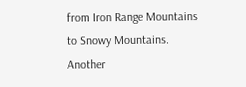from Iron Range Mountains to Snowy Mountains.
Another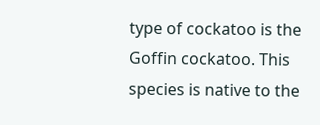type of cockatoo is the Goffin cockatoo. This species is native to the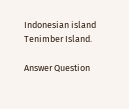Indonesian island Tenimber Island.

Answer Question